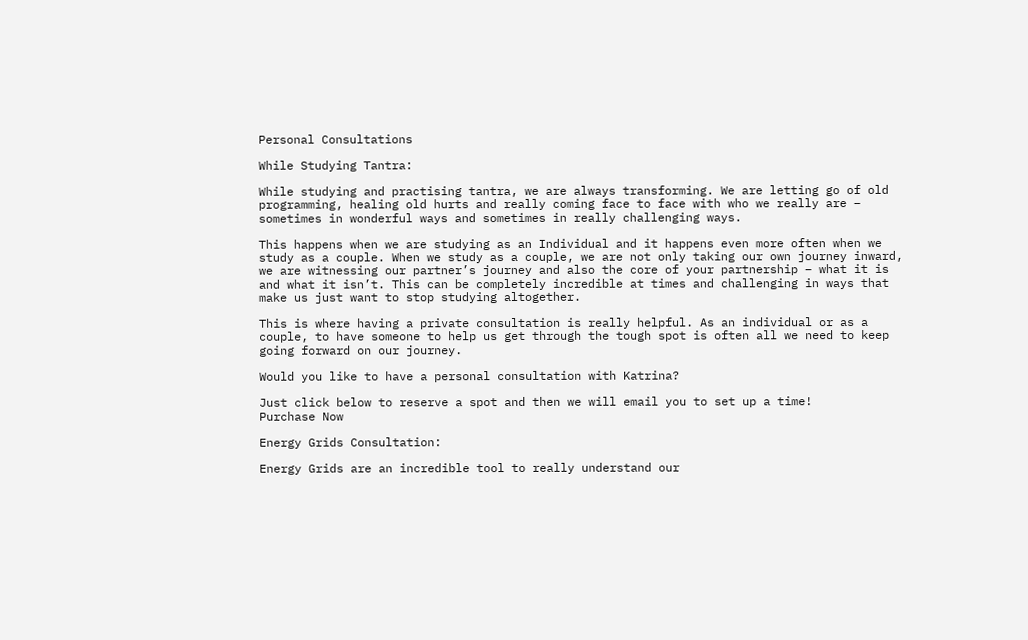Personal Consultations

While Studying Tantra:

While studying and practising tantra, we are always transforming. We are letting go of old programming, healing old hurts and really coming face to face with who we really are – sometimes in wonderful ways and sometimes in really challenging ways.

This happens when we are studying as an Individual and it happens even more often when we study as a couple. When we study as a couple, we are not only taking our own journey inward, we are witnessing our partner’s journey and also the core of your partnership – what it is and what it isn’t. This can be completely incredible at times and challenging in ways that make us just want to stop studying altogether.

This is where having a private consultation is really helpful. As an individual or as a couple, to have someone to help us get through the tough spot is often all we need to keep going forward on our journey.

Would you like to have a personal consultation with Katrina?

Just click below to reserve a spot and then we will email you to set up a time!
Purchase Now

Energy Grids Consultation:

Energy Grids are an incredible tool to really understand our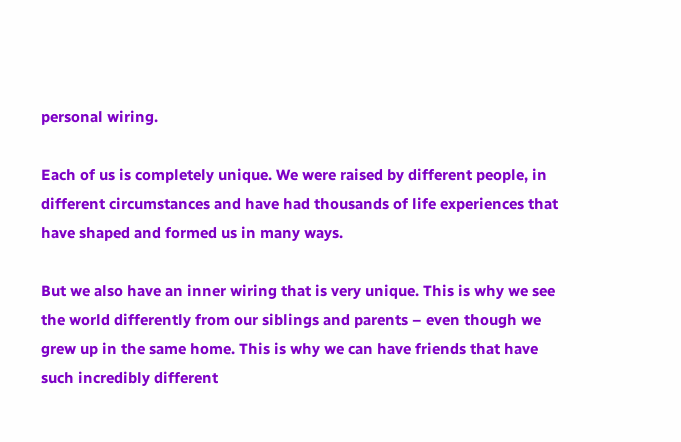personal wiring.

Each of us is completely unique. We were raised by different people, in different circumstances and have had thousands of life experiences that have shaped and formed us in many ways.

But we also have an inner wiring that is very unique. This is why we see the world differently from our siblings and parents – even though we grew up in the same home. This is why we can have friends that have such incredibly different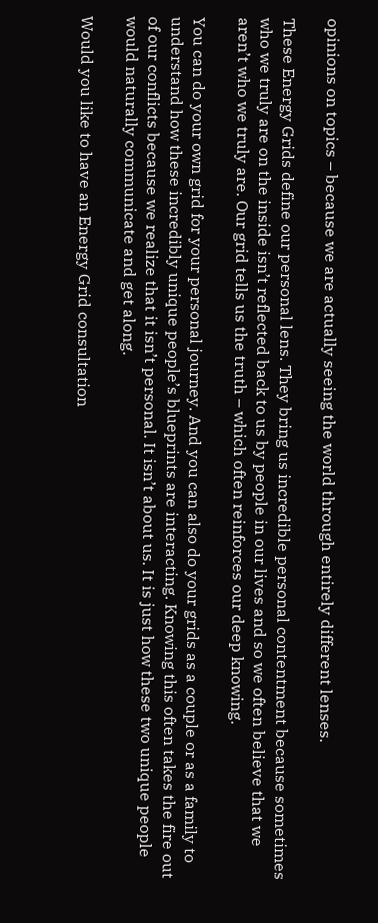opinions on topics – because we are actually seeing the world through entirely different lenses.

These Energy Grids define our personal lens. They bring us incredible personal contentment because sometimes who we truly are on the inside isn’t reflected back to us by people in our lives and so we often believe that we aren’t who we truly are. Our grid tells us the truth – which often reinforces our deep knowing.

You can do your own grid for your personal journey. And you can also do your grids as a couple or as a family to understand how these incredibly unique people’s blueprints are interacting. Knowing this often takes the fire out of our conflicts because we realize that it isn’t personal. It isn’t about us. It is just how these two unique people would naturally communicate and get along.

Would you like to have an Energy Grid consultation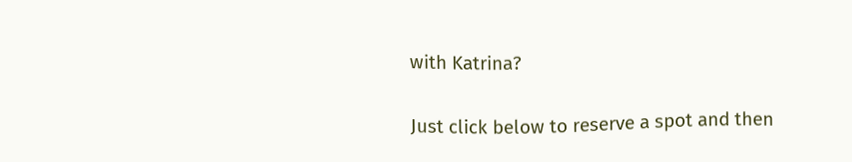with Katrina?

Just click below to reserve a spot and then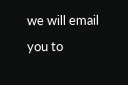we will email you to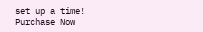set up a time!
Purchase Now